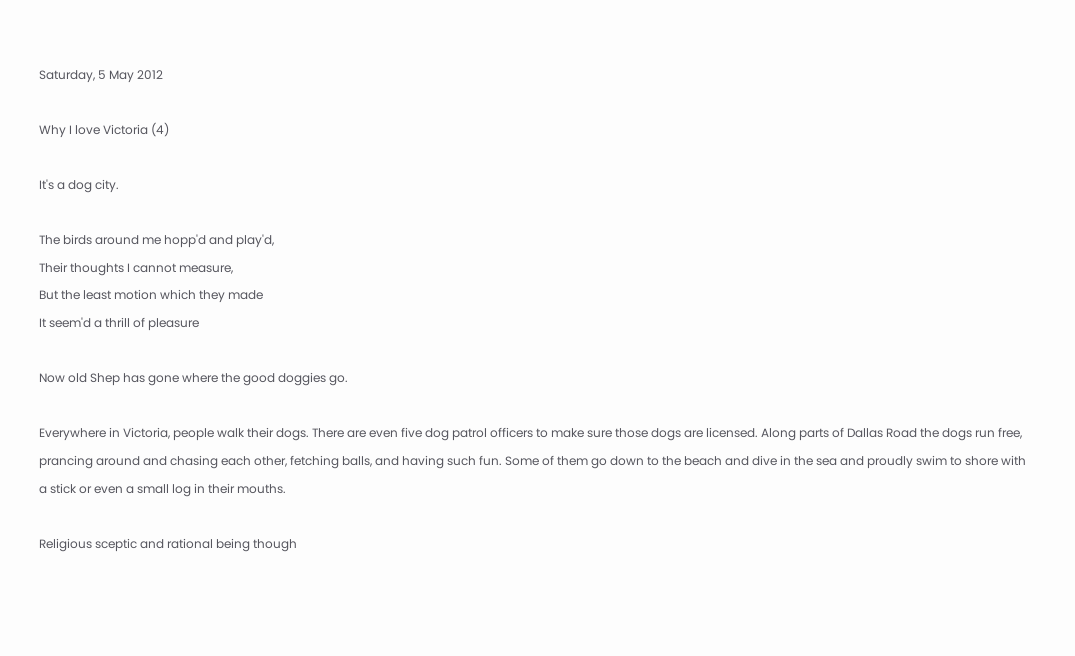Saturday, 5 May 2012

Why I love Victoria (4)

It's a dog city.

The birds around me hopp'd and play'd,
Their thoughts I cannot measure,
But the least motion which they made
It seem'd a thrill of pleasure

Now old Shep has gone where the good doggies go.

Everywhere in Victoria, people walk their dogs. There are even five dog patrol officers to make sure those dogs are licensed. Along parts of Dallas Road the dogs run free, prancing around and chasing each other, fetching balls, and having such fun. Some of them go down to the beach and dive in the sea and proudly swim to shore with a stick or even a small log in their mouths.

Religious sceptic and rational being though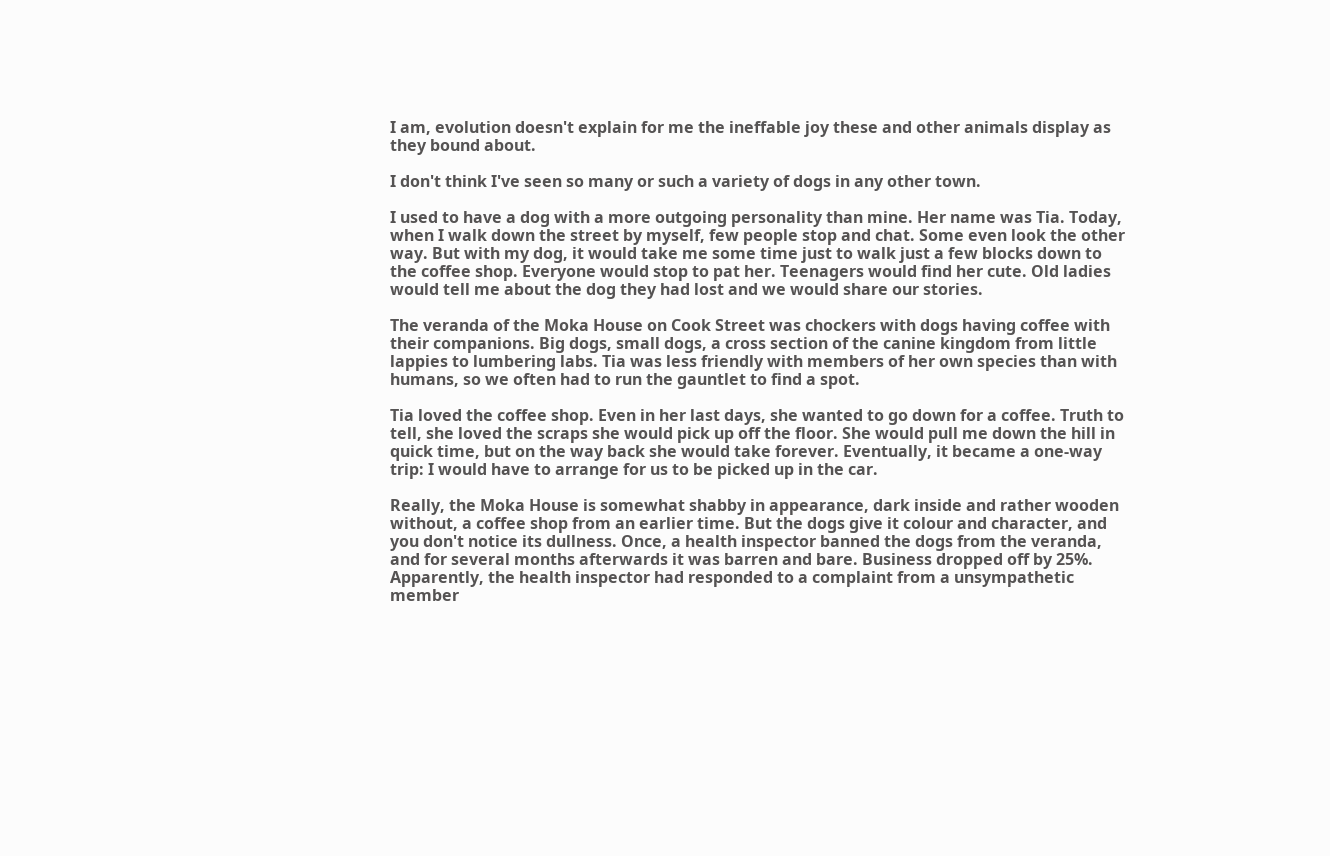I am, evolution doesn't explain for me the ineffable joy these and other animals display as they bound about.

I don't think I've seen so many or such a variety of dogs in any other town.

I used to have a dog with a more outgoing personality than mine. Her name was Tia. Today, when I walk down the street by myself, few people stop and chat. Some even look the other way. But with my dog, it would take me some time just to walk just a few blocks down to the coffee shop. Everyone would stop to pat her. Teenagers would find her cute. Old ladies would tell me about the dog they had lost and we would share our stories.

The veranda of the Moka House on Cook Street was chockers with dogs having coffee with their companions. Big dogs, small dogs, a cross section of the canine kingdom from little lappies to lumbering labs. Tia was less friendly with members of her own species than with humans, so we often had to run the gauntlet to find a spot.

Tia loved the coffee shop. Even in her last days, she wanted to go down for a coffee. Truth to tell, she loved the scraps she would pick up off the floor. She would pull me down the hill in quick time, but on the way back she would take forever. Eventually, it became a one-way trip: I would have to arrange for us to be picked up in the car.

Really, the Moka House is somewhat shabby in appearance, dark inside and rather wooden without, a coffee shop from an earlier time. But the dogs give it colour and character, and you don't notice its dullness. Once, a health inspector banned the dogs from the veranda, and for several months afterwards it was barren and bare. Business dropped off by 25%. Apparently, the health inspector had responded to a complaint from a unsympathetic member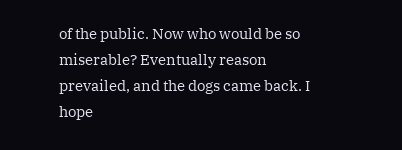of the public. Now who would be so miserable? Eventually reason prevailed, and the dogs came back. I hope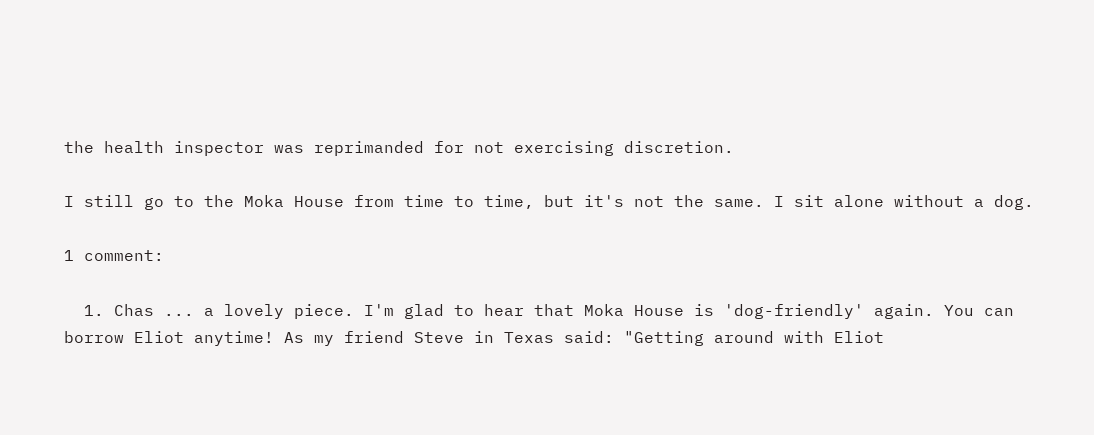the health inspector was reprimanded for not exercising discretion.

I still go to the Moka House from time to time, but it's not the same. I sit alone without a dog.

1 comment:

  1. Chas ... a lovely piece. I'm glad to hear that Moka House is 'dog-friendly' again. You can borrow Eliot anytime! As my friend Steve in Texas said: "Getting around with Eliot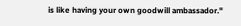is like having your own goodwill ambassador."